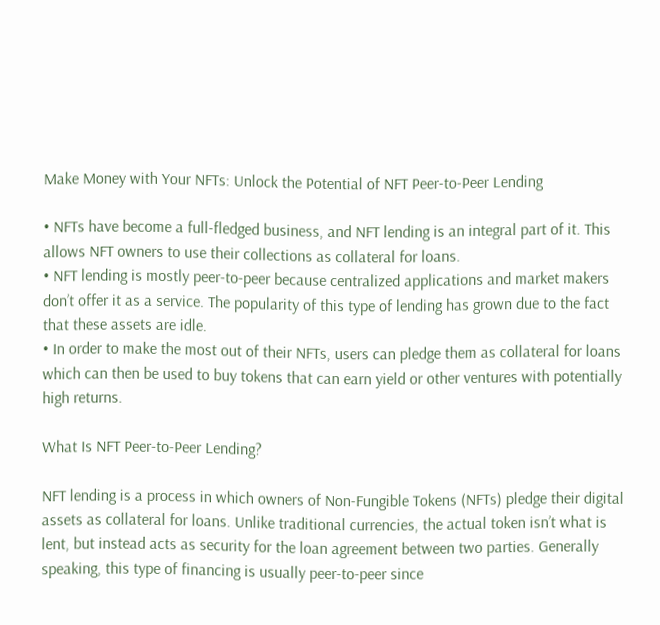Make Money with Your NFTs: Unlock the Potential of NFT Peer-to-Peer Lending

• NFTs have become a full-fledged business, and NFT lending is an integral part of it. This allows NFT owners to use their collections as collateral for loans.
• NFT lending is mostly peer-to-peer because centralized applications and market makers don’t offer it as a service. The popularity of this type of lending has grown due to the fact that these assets are idle.
• In order to make the most out of their NFTs, users can pledge them as collateral for loans which can then be used to buy tokens that can earn yield or other ventures with potentially high returns.

What Is NFT Peer-to-Peer Lending?

NFT lending is a process in which owners of Non-Fungible Tokens (NFTs) pledge their digital assets as collateral for loans. Unlike traditional currencies, the actual token isn’t what is lent, but instead acts as security for the loan agreement between two parties. Generally speaking, this type of financing is usually peer-to-peer since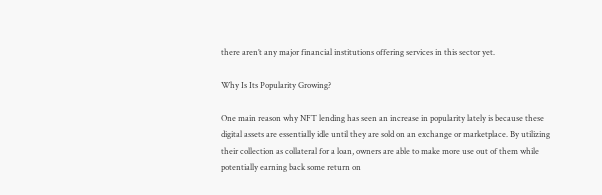there aren’t any major financial institutions offering services in this sector yet.

Why Is Its Popularity Growing?

One main reason why NFT lending has seen an increase in popularity lately is because these digital assets are essentially idle until they are sold on an exchange or marketplace. By utilizing their collection as collateral for a loan, owners are able to make more use out of them while potentially earning back some return on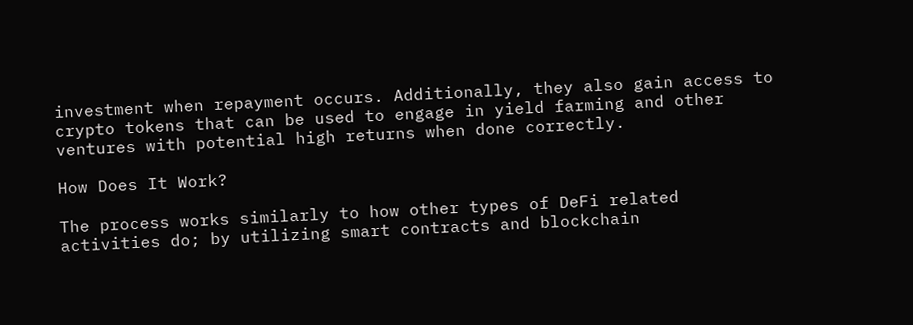investment when repayment occurs. Additionally, they also gain access to crypto tokens that can be used to engage in yield farming and other ventures with potential high returns when done correctly.

How Does It Work?

The process works similarly to how other types of DeFi related activities do; by utilizing smart contracts and blockchain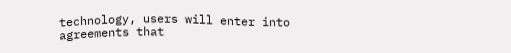technology, users will enter into agreements that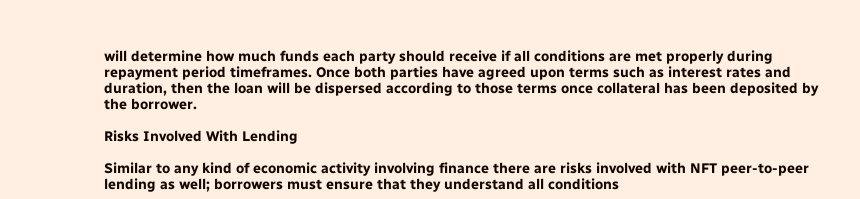will determine how much funds each party should receive if all conditions are met properly during repayment period timeframes. Once both parties have agreed upon terms such as interest rates and duration, then the loan will be dispersed according to those terms once collateral has been deposited by the borrower.

Risks Involved With Lending

Similar to any kind of economic activity involving finance there are risks involved with NFT peer-to-peer lending as well; borrowers must ensure that they understand all conditions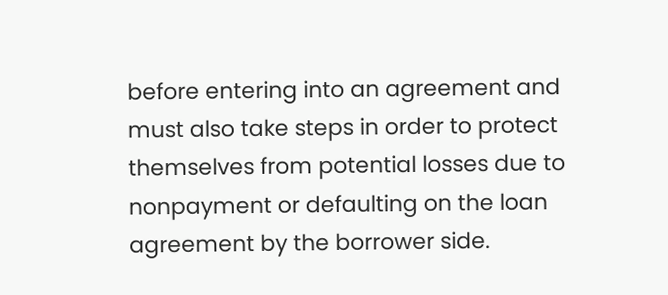before entering into an agreement and must also take steps in order to protect themselves from potential losses due to nonpayment or defaulting on the loan agreement by the borrower side.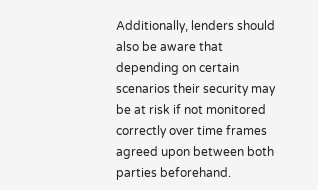Additionally, lenders should also be aware that depending on certain scenarios their security may be at risk if not monitored correctly over time frames agreed upon between both parties beforehand.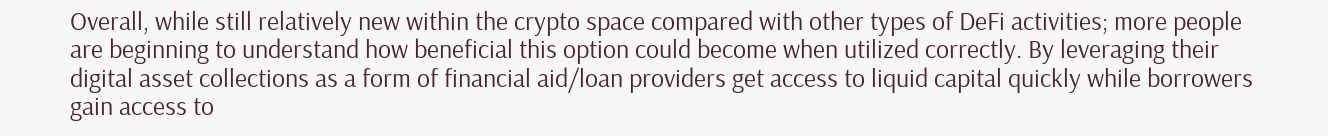Overall, while still relatively new within the crypto space compared with other types of DeFi activities; more people are beginning to understand how beneficial this option could become when utilized correctly. By leveraging their digital asset collections as a form of financial aid/loan providers get access to liquid capital quickly while borrowers gain access to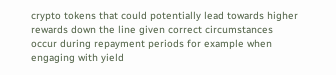crypto tokens that could potentially lead towards higher rewards down the line given correct circumstances occur during repayment periods for example when engaging with yield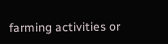farming activities or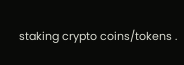staking crypto coins/tokens .